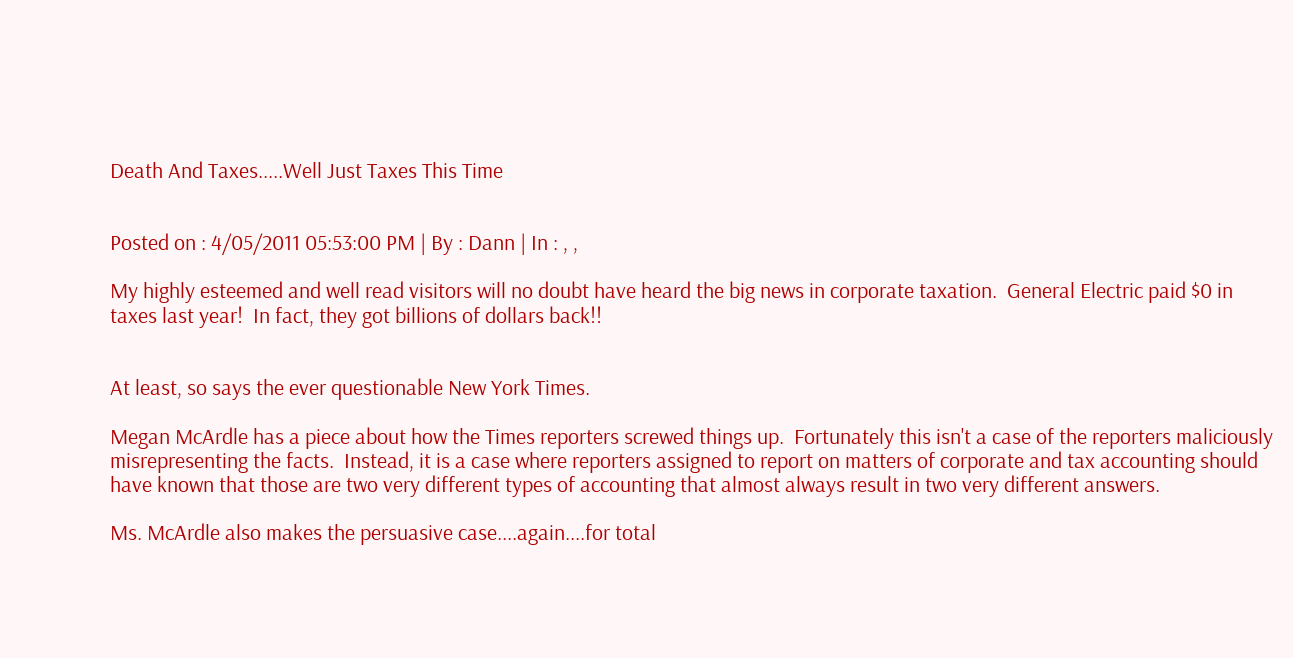Death And Taxes.....Well Just Taxes This Time


Posted on : 4/05/2011 05:53:00 PM | By : Dann | In : , ,

My highly esteemed and well read visitors will no doubt have heard the big news in corporate taxation.  General Electric paid $0 in taxes last year!  In fact, they got billions of dollars back!!


At least, so says the ever questionable New York Times.

Megan McArdle has a piece about how the Times reporters screwed things up.  Fortunately this isn't a case of the reporters maliciously misrepresenting the facts.  Instead, it is a case where reporters assigned to report on matters of corporate and tax accounting should have known that those are two very different types of accounting that almost always result in two very different answers.

Ms. McArdle also makes the persuasive case....again....for total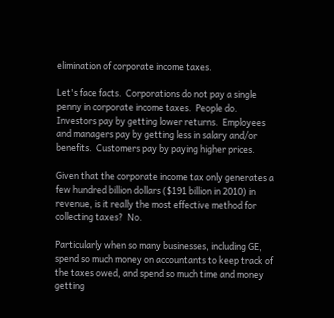elimination of corporate income taxes.

Let's face facts.  Corporations do not pay a single penny in corporate income taxes.  People do.  Investors pay by getting lower returns.  Employees and managers pay by getting less in salary and/or benefits.  Customers pay by paying higher prices.

Given that the corporate income tax only generates a few hundred billion dollars ($191 billion in 2010) in revenue, is it really the most effective method for collecting taxes?  No.

Particularly when so many businesses, including GE, spend so much money on accountants to keep track of the taxes owed, and spend so much time and money getting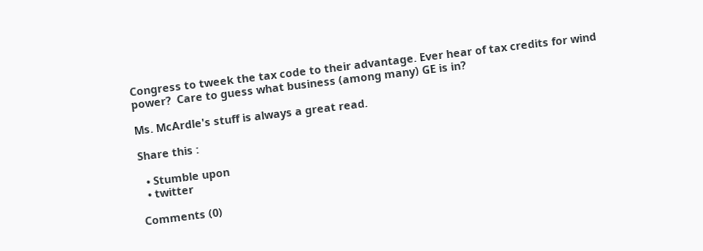Congress to tweek the tax code to their advantage. Ever hear of tax credits for wind power?  Care to guess what business (among many) GE is in?

Ms. McArdle's stuff is always a great read.

Share this :

  • Stumble upon
  • twitter

Comments (0)